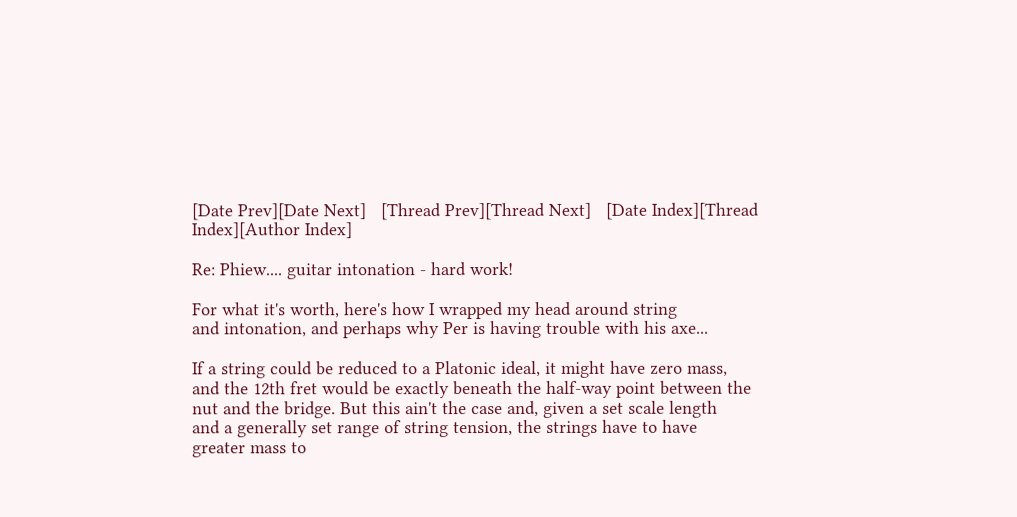[Date Prev][Date Next]   [Thread Prev][Thread Next]   [Date Index][Thread Index][Author Index]

Re: Phiew.... guitar intonation - hard work!

For what it's worth, here's how I wrapped my head around string
and intonation, and perhaps why Per is having trouble with his axe...

If a string could be reduced to a Platonic ideal, it might have zero mass,
and the 12th fret would be exactly beneath the half-way point between the
nut and the bridge. But this ain't the case and, given a set scale length
and a generally set range of string tension, the strings have to have
greater mass to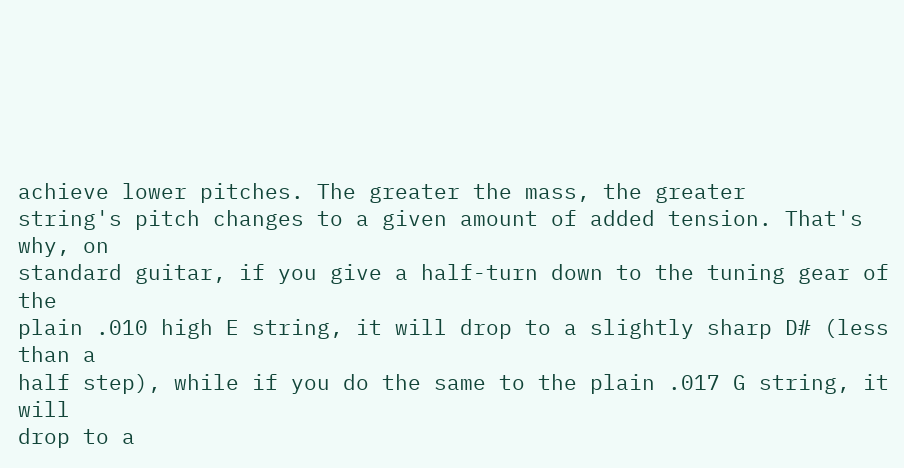achieve lower pitches. The greater the mass, the greater
string's pitch changes to a given amount of added tension. That's why, on
standard guitar, if you give a half-turn down to the tuning gear of the
plain .010 high E string, it will drop to a slightly sharp D# (less than a
half step), while if you do the same to the plain .017 G string, it will
drop to a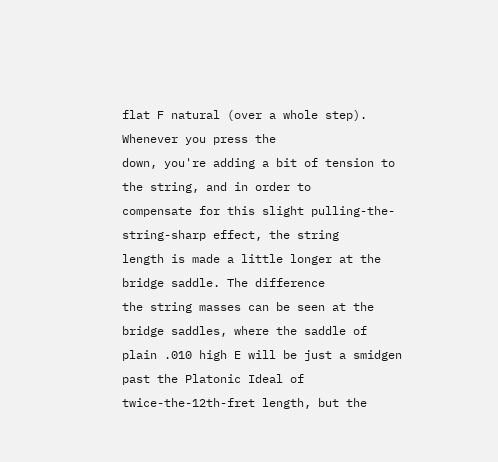flat F natural (over a whole step). Whenever you press the
down, you're adding a bit of tension to the string, and in order to
compensate for this slight pulling-the-string-sharp effect, the string
length is made a little longer at the bridge saddle. The difference
the string masses can be seen at the bridge saddles, where the saddle of
plain .010 high E will be just a smidgen past the Platonic Ideal of
twice-the-12th-fret length, but the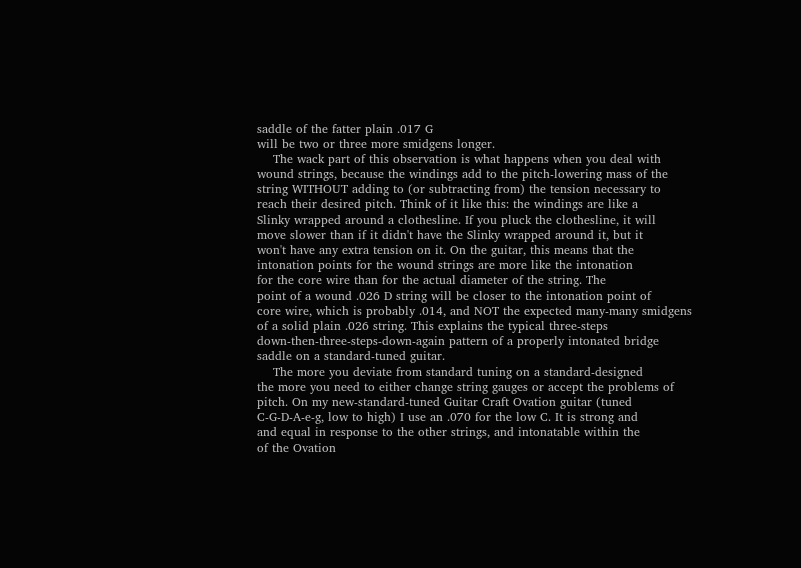saddle of the fatter plain .017 G
will be two or three more smidgens longer.
    The wack part of this observation is what happens when you deal with
wound strings, because the windings add to the pitch-lowering mass of the
string WITHOUT adding to (or subtracting from) the tension necessary to
reach their desired pitch. Think of it like this: the windings are like a
Slinky wrapped around a clothesline. If you pluck the clothesline, it will
move slower than if it didn't have the Slinky wrapped around it, but it
won't have any extra tension on it. On the guitar, this means that the
intonation points for the wound strings are more like the intonation
for the core wire than for the actual diameter of the string. The
point of a wound .026 D string will be closer to the intonation point of
core wire, which is probably .014, and NOT the expected many-many smidgens
of a solid plain .026 string. This explains the typical three-steps
down-then-three-steps-down-again pattern of a properly intonated bridge
saddle on a standard-tuned guitar.
    The more you deviate from standard tuning on a standard-designed
the more you need to either change string gauges or accept the problems of
pitch. On my new-standard-tuned Guitar Craft Ovation guitar (tuned
C-G-D-A-e-g, low to high) I use an .070 for the low C. It is strong and
and equal in response to the other strings, and intonatable within the
of the Ovation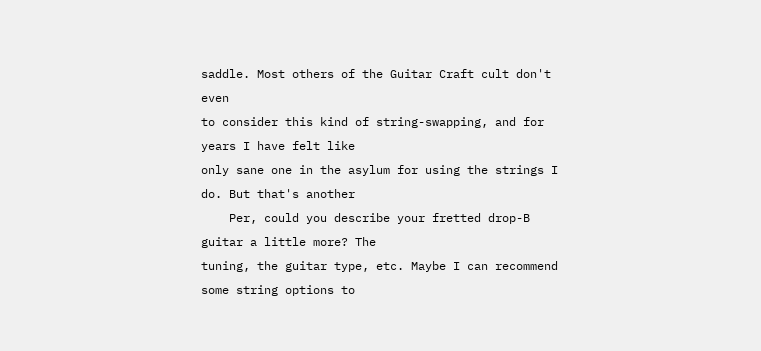saddle. Most others of the Guitar Craft cult don't even
to consider this kind of string-swapping, and for years I have felt like
only sane one in the asylum for using the strings I do. But that's another
    Per, could you describe your fretted drop-B guitar a little more? The
tuning, the guitar type, etc. Maybe I can recommend some string options to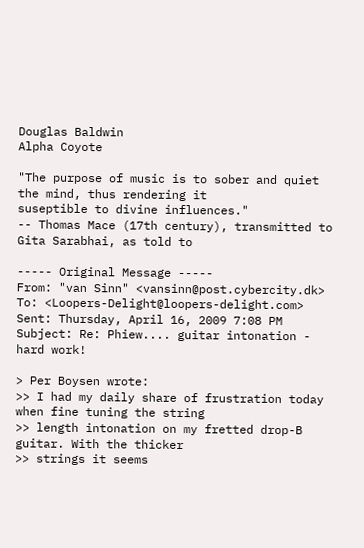Douglas Baldwin
Alpha Coyote

"The purpose of music is to sober and quiet the mind, thus rendering it
suseptible to divine influences."
-- Thomas Mace (17th century), transmitted to Gita Sarabhai, as told to

----- Original Message -----
From: "van Sinn" <vansinn@post.cybercity.dk>
To: <Loopers-Delight@loopers-delight.com>
Sent: Thursday, April 16, 2009 7:08 PM
Subject: Re: Phiew.... guitar intonation - hard work!

> Per Boysen wrote:
>> I had my daily share of frustration today when fine tuning the string
>> length intonation on my fretted drop-B guitar. With the thicker
>> strings it seems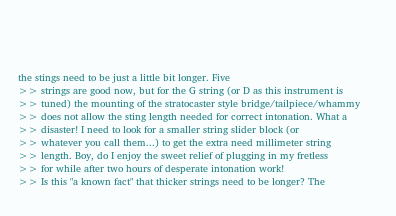the stings need to be just a little bit longer. Five
>> strings are good now, but for the G string (or D as this instrument is
>> tuned) the mounting of the stratocaster style bridge/tailpiece/whammy
>> does not allow the sting length needed for correct intonation. What a
>> disaster! I need to look for a smaller string slider block (or
>> whatever you call them...) to get the extra need millimeter string
>> length. Boy, do I enjoy the sweet relief of plugging in my fretless
>> for while after two hours of desperate intonation work!
>> Is this "a known fact" that thicker strings need to be longer? The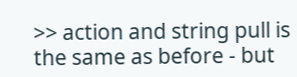>> action and string pull is the same as before - but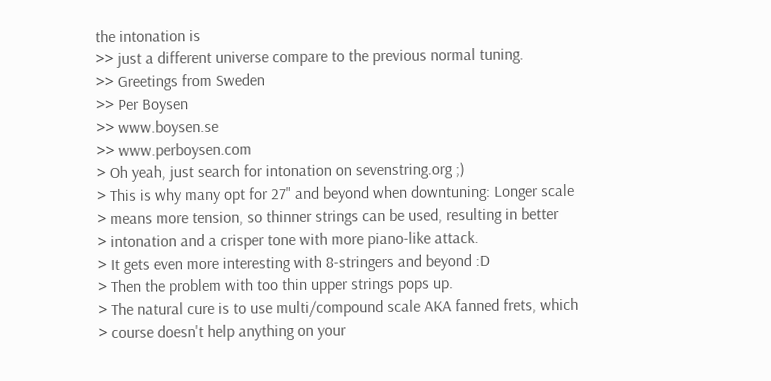the intonation is
>> just a different universe compare to the previous normal tuning.
>> Greetings from Sweden
>> Per Boysen
>> www.boysen.se
>> www.perboysen.com
> Oh yeah, just search for intonation on sevenstring.org ;)
> This is why many opt for 27" and beyond when downtuning: Longer scale
> means more tension, so thinner strings can be used, resulting in better
> intonation and a crisper tone with more piano-like attack.
> It gets even more interesting with 8-stringers and beyond :D
> Then the problem with too thin upper strings pops up.
> The natural cure is to use multi/compound scale AKA fanned frets, which
> course doesn't help anything on your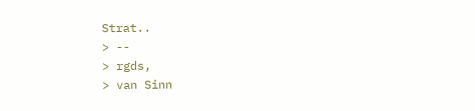Strat..
> --
> rgds,
> van Sinn